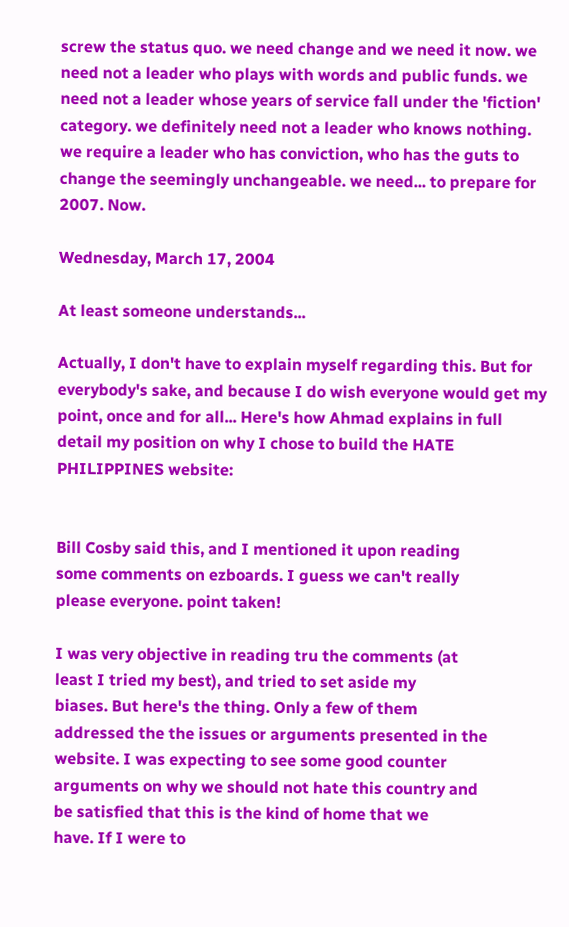screw the status quo. we need change and we need it now. we need not a leader who plays with words and public funds. we need not a leader whose years of service fall under the 'fiction' category. we definitely need not a leader who knows nothing. we require a leader who has conviction, who has the guts to change the seemingly unchangeable. we need... to prepare for 2007. Now.

Wednesday, March 17, 2004

At least someone understands...

Actually, I don't have to explain myself regarding this. But for everybody's sake, and because I do wish everyone would get my point, once and for all... Here's how Ahmad explains in full detail my position on why I chose to build the HATE PHILIPPINES website:


Bill Cosby said this, and I mentioned it upon reading
some comments on ezboards. I guess we can't really
please everyone. point taken!

I was very objective in reading tru the comments (at
least I tried my best), and tried to set aside my
biases. But here's the thing. Only a few of them
addressed the the issues or arguments presented in the
website. I was expecting to see some good counter
arguments on why we should not hate this country and
be satisfied that this is the kind of home that we
have. If I were to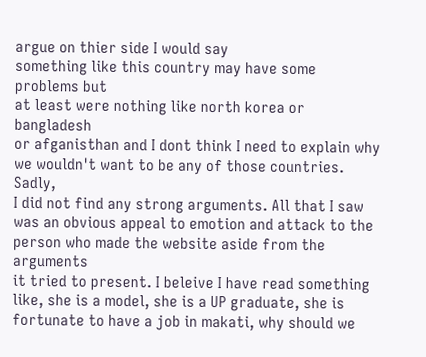argue on thier side I would say
something like this country may have some problems but
at least were nothing like north korea or bangladesh
or afganisthan and I dont think I need to explain why
we wouldn't want to be any of those countries. Sadly,
I did not find any strong arguments. All that I saw
was an obvious appeal to emotion and attack to the
person who made the website aside from the arguments
it tried to present. I beleive I have read something
like, she is a model, she is a UP graduate, she is
fortunate to have a job in makati, why should we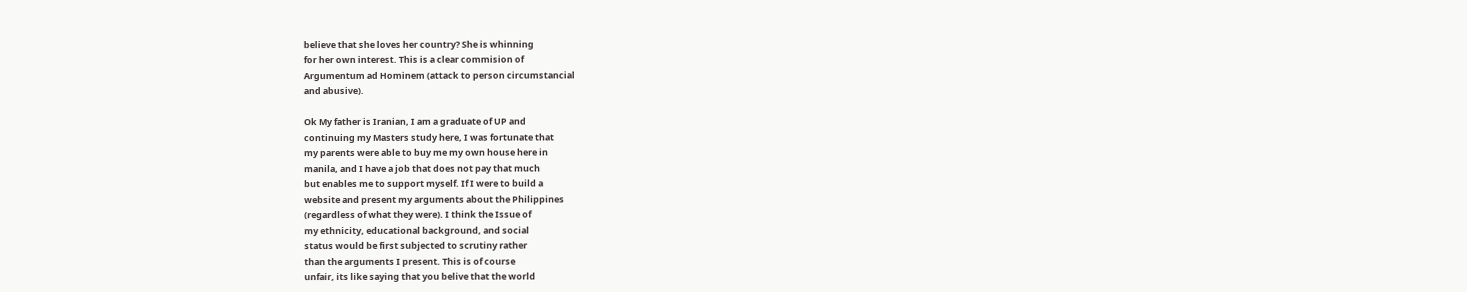believe that she loves her country? She is whinning
for her own interest. This is a clear commision of
Argumentum ad Hominem (attack to person circumstancial
and abusive).

Ok My father is Iranian, I am a graduate of UP and
continuing my Masters study here, I was fortunate that
my parents were able to buy me my own house here in
manila, and I have a job that does not pay that much
but enables me to support myself. If I were to build a
website and present my arguments about the Philippines
(regardless of what they were). I think the Issue of
my ethnicity, educational background, and social
status would be first subjected to scrutiny rather
than the arguments I present. This is of course
unfair, its like saying that you belive that the world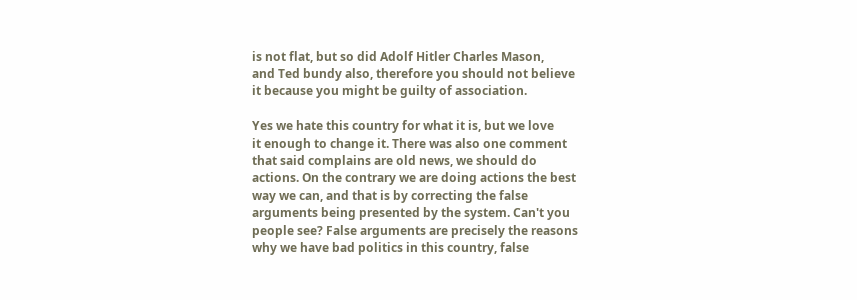is not flat, but so did Adolf Hitler Charles Mason,
and Ted bundy also, therefore you should not believe
it because you might be guilty of association.

Yes we hate this country for what it is, but we love
it enough to change it. There was also one comment
that said complains are old news, we should do
actions. On the contrary we are doing actions the best
way we can, and that is by correcting the false
arguments being presented by the system. Can't you
people see? False arguments are precisely the reasons
why we have bad politics in this country, false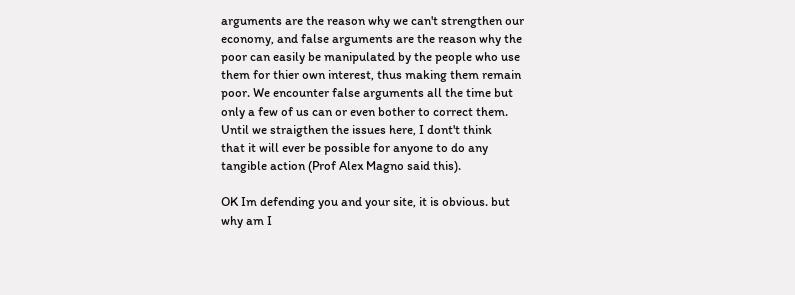arguments are the reason why we can't strengthen our
economy, and false arguments are the reason why the
poor can easily be manipulated by the people who use
them for thier own interest, thus making them remain
poor. We encounter false arguments all the time but
only a few of us can or even bother to correct them.
Until we straigthen the issues here, I dont't think
that it will ever be possible for anyone to do any
tangible action (Prof Alex Magno said this).

OK Im defending you and your site, it is obvious. but
why am I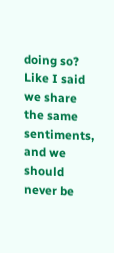doing so? Like I said we share the same
sentiments, and we should never be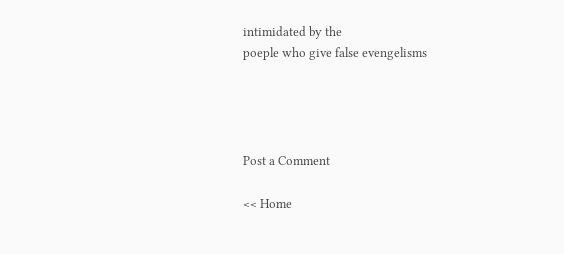intimidated by the
poeple who give false evengelisms




Post a Comment

<< Home